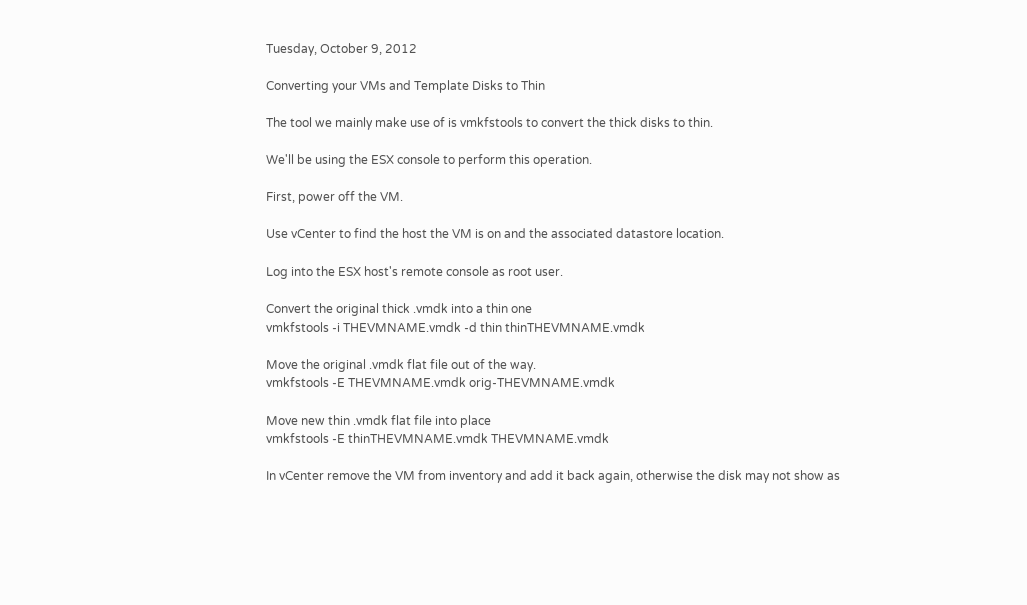Tuesday, October 9, 2012

Converting your VMs and Template Disks to Thin

The tool we mainly make use of is vmkfstools to convert the thick disks to thin.

We'll be using the ESX console to perform this operation.

First, power off the VM.

Use vCenter to find the host the VM is on and the associated datastore location.

Log into the ESX host's remote console as root user.

Convert the original thick .vmdk into a thin one
vmkfstools -i THEVMNAME.vmdk -d thin thinTHEVMNAME.vmdk

Move the original .vmdk flat file out of the way.
vmkfstools -E THEVMNAME.vmdk orig-THEVMNAME.vmdk

Move new thin .vmdk flat file into place
vmkfstools -E thinTHEVMNAME.vmdk THEVMNAME.vmdk

In vCenter remove the VM from inventory and add it back again, otherwise the disk may not show as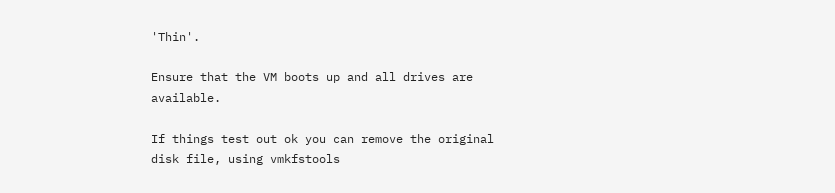'Thin'.

Ensure that the VM boots up and all drives are available.

If things test out ok you can remove the original disk file, using vmkfstools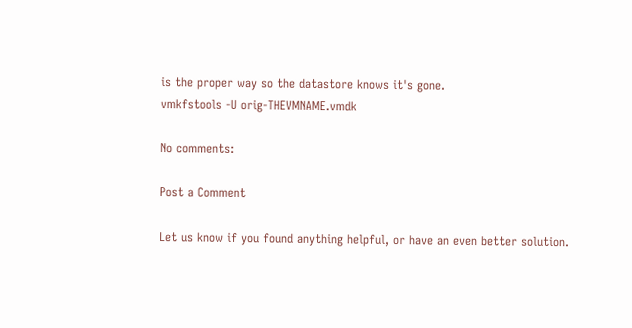is the proper way so the datastore knows it's gone.
vmkfstools -U orig-THEVMNAME.vmdk

No comments:

Post a Comment

Let us know if you found anything helpful, or have an even better solution.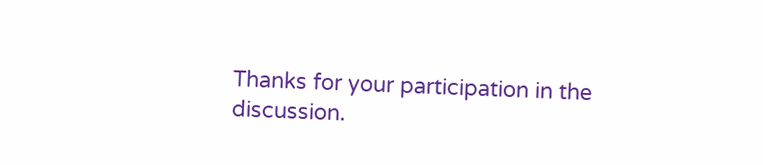Thanks for your participation in the discussion.